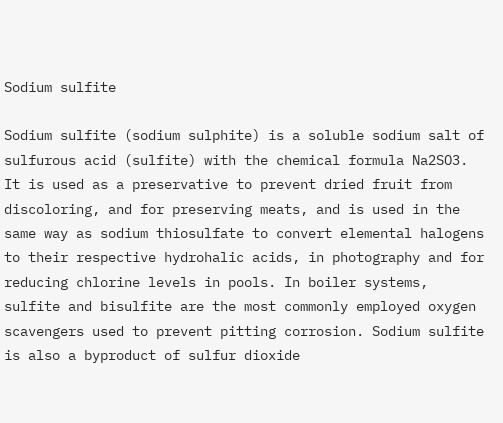Sodium sulfite

Sodium sulfite (sodium sulphite) is a soluble sodium salt of sulfurous acid (sulfite) with the chemical formula Na2SO3. It is used as a preservative to prevent dried fruit from discoloring, and for preserving meats, and is used in the same way as sodium thiosulfate to convert elemental halogens to their respective hydrohalic acids, in photography and for reducing chlorine levels in pools. In boiler systems, sulfite and bisulfite are the most commonly employed oxygen scavengers used to prevent pitting corrosion. Sodium sulfite is also a byproduct of sulfur dioxide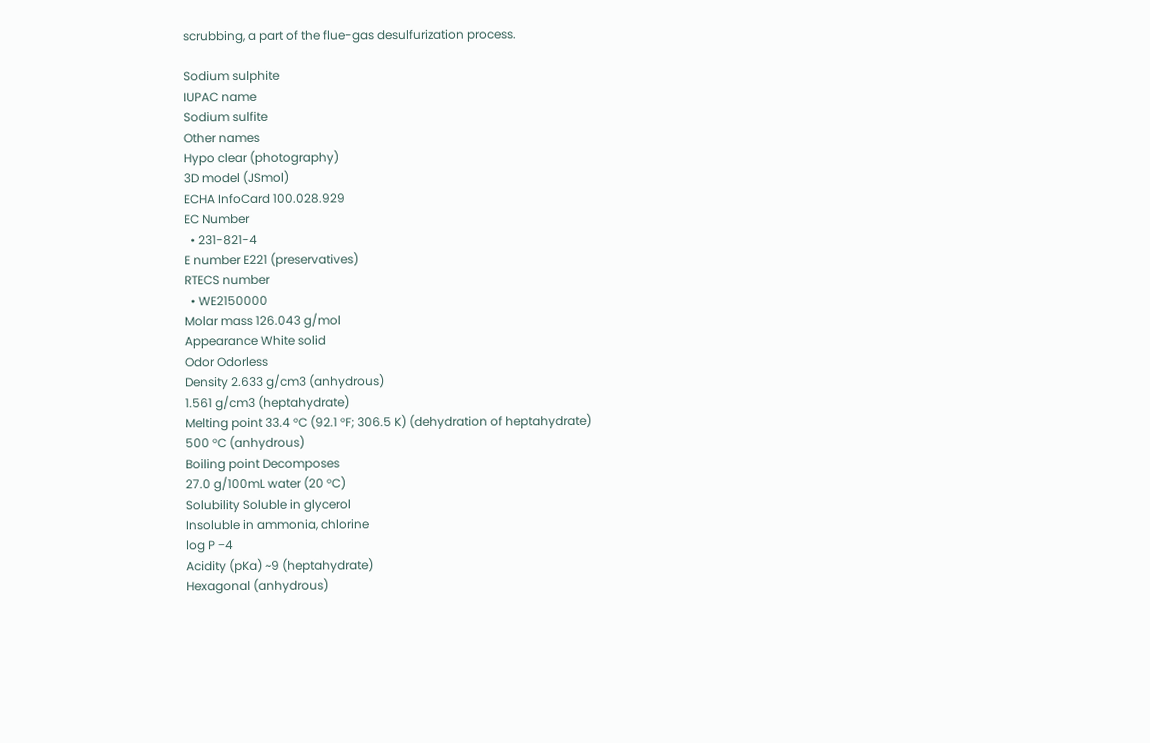scrubbing, a part of the flue-gas desulfurization process.

Sodium sulphite
IUPAC name
Sodium sulfite
Other names
Hypo clear (photography)
3D model (JSmol)
ECHA InfoCard 100.028.929
EC Number
  • 231-821-4
E number E221 (preservatives)
RTECS number
  • WE2150000
Molar mass 126.043 g/mol
Appearance White solid
Odor Odorless
Density 2.633 g/cm3 (anhydrous)
1.561 g/cm3 (heptahydrate)
Melting point 33.4 °C (92.1 °F; 306.5 K) (dehydration of heptahydrate)
500 °C (anhydrous)
Boiling point Decomposes
27.0 g/100mL water (20 °C)
Solubility Soluble in glycerol
Insoluble in ammonia, chlorine
log P −4
Acidity (pKa) ~9 (heptahydrate)
Hexagonal (anhydrous)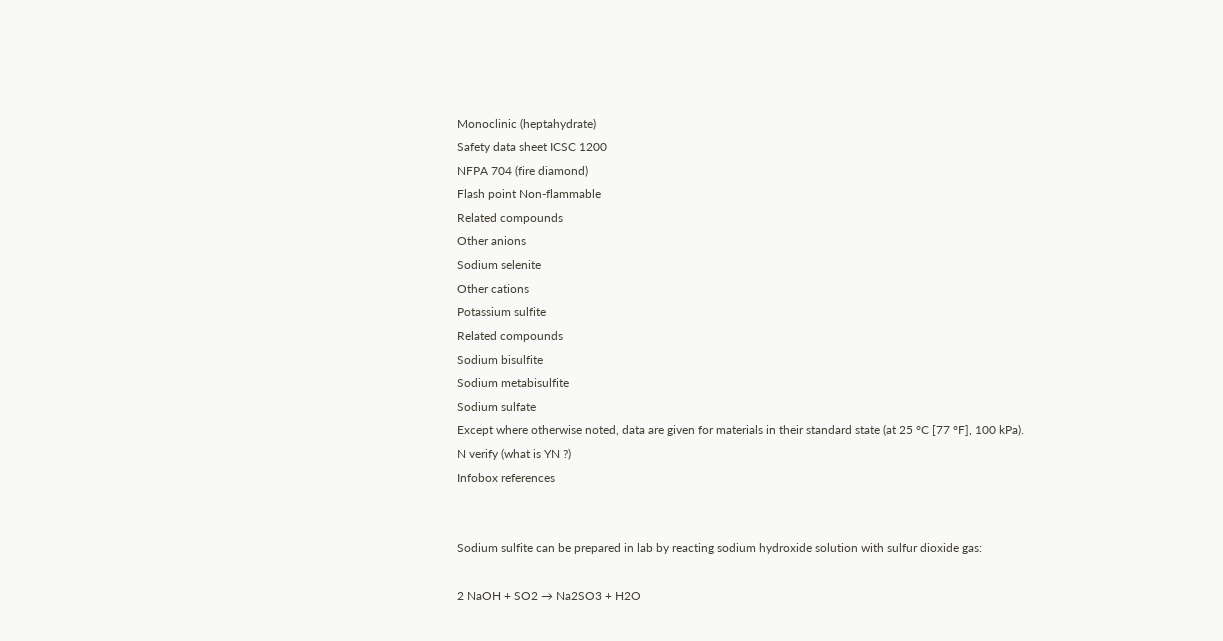Monoclinic (heptahydrate)
Safety data sheet ICSC 1200
NFPA 704 (fire diamond)
Flash point Non-flammable
Related compounds
Other anions
Sodium selenite
Other cations
Potassium sulfite
Related compounds
Sodium bisulfite
Sodium metabisulfite
Sodium sulfate
Except where otherwise noted, data are given for materials in their standard state (at 25 °C [77 °F], 100 kPa).
N verify (what is YN ?)
Infobox references


Sodium sulfite can be prepared in lab by reacting sodium hydroxide solution with sulfur dioxide gas:

2 NaOH + SO2 → Na2SO3 + H2O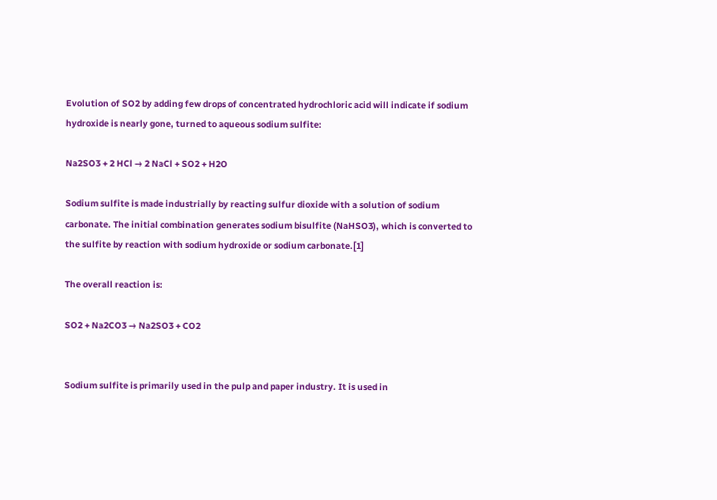Evolution of SO2 by adding few drops of concentrated hydrochloric acid will indicate if sodium hydroxide is nearly gone, turned to aqueous sodium sulfite:

Na2SO3 + 2 HCl → 2 NaCl + SO2 + H2O

Sodium sulfite is made industrially by reacting sulfur dioxide with a solution of sodium carbonate. The initial combination generates sodium bisulfite (NaHSO3), which is converted to the sulfite by reaction with sodium hydroxide or sodium carbonate.[1]

The overall reaction is:

SO2 + Na2CO3 → Na2SO3 + CO2


Sodium sulfite is primarily used in the pulp and paper industry. It is used in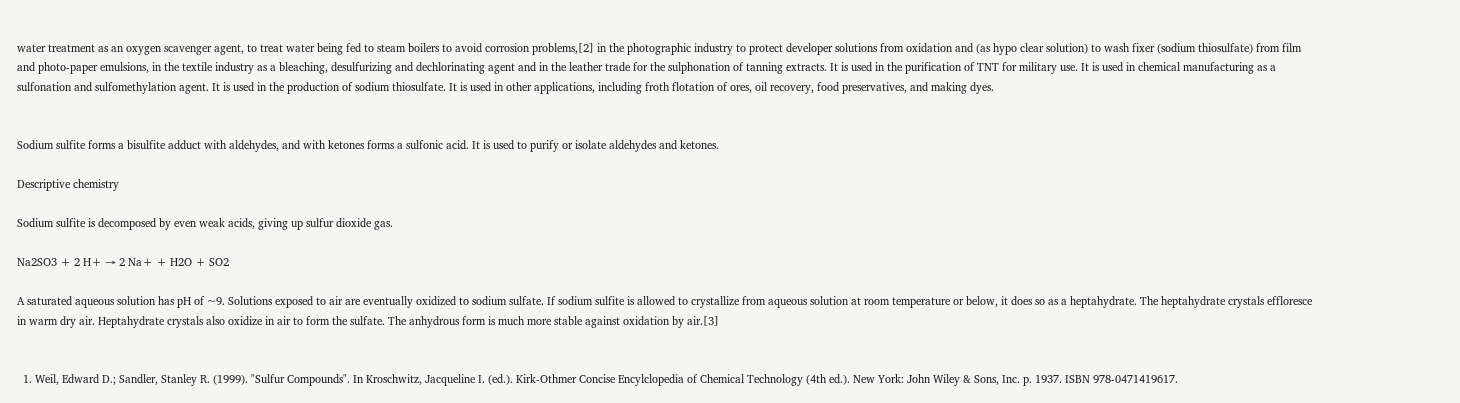water treatment as an oxygen scavenger agent, to treat water being fed to steam boilers to avoid corrosion problems,[2] in the photographic industry to protect developer solutions from oxidation and (as hypo clear solution) to wash fixer (sodium thiosulfate) from film and photo-paper emulsions, in the textile industry as a bleaching, desulfurizing and dechlorinating agent and in the leather trade for the sulphonation of tanning extracts. It is used in the purification of TNT for military use. It is used in chemical manufacturing as a sulfonation and sulfomethylation agent. It is used in the production of sodium thiosulfate. It is used in other applications, including froth flotation of ores, oil recovery, food preservatives, and making dyes.


Sodium sulfite forms a bisulfite adduct with aldehydes, and with ketones forms a sulfonic acid. It is used to purify or isolate aldehydes and ketones.

Descriptive chemistry

Sodium sulfite is decomposed by even weak acids, giving up sulfur dioxide gas.

Na2SO3 + 2 H+ → 2 Na+ + H2O + SO2

A saturated aqueous solution has pH of ~9. Solutions exposed to air are eventually oxidized to sodium sulfate. If sodium sulfite is allowed to crystallize from aqueous solution at room temperature or below, it does so as a heptahydrate. The heptahydrate crystals effloresce in warm dry air. Heptahydrate crystals also oxidize in air to form the sulfate. The anhydrous form is much more stable against oxidation by air.[3]


  1. Weil, Edward D.; Sandler, Stanley R. (1999). "Sulfur Compounds". In Kroschwitz, Jacqueline I. (ed.). Kirk-Othmer Concise Encylclopedia of Chemical Technology (4th ed.). New York: John Wiley & Sons, Inc. p. 1937. ISBN 978-0471419617.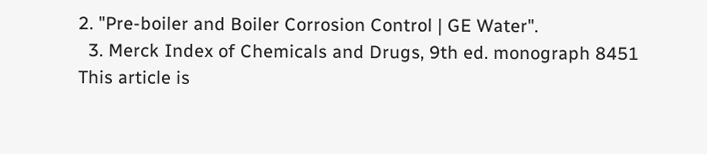2. "Pre-boiler and Boiler Corrosion Control | GE Water".
  3. Merck Index of Chemicals and Drugs, 9th ed. monograph 8451
This article is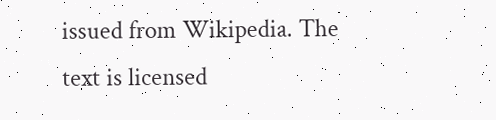issued from Wikipedia. The text is licensed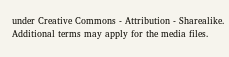under Creative Commons - Attribution - Sharealike. Additional terms may apply for the media files.